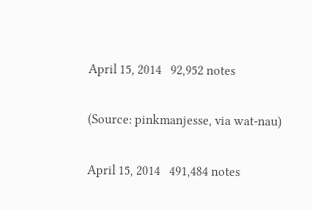April 15, 2014   92,952 notes

(Source: pinkmanjesse, via wat-nau)

April 15, 2014   491,484 notes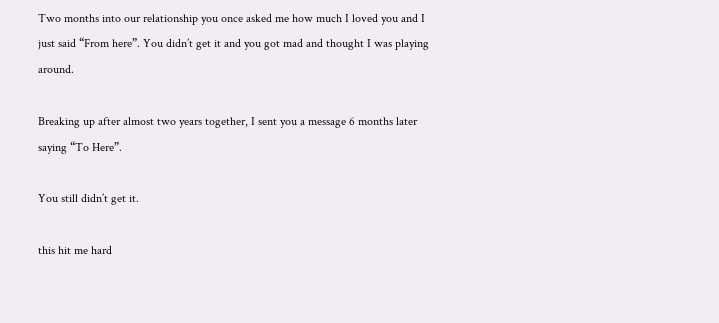Two months into our relationship you once asked me how much I loved you and I just said “From here”. You didn’t get it and you got mad and thought I was playing around.

Breaking up after almost two years together, I sent you a message 6 months later saying “To Here”.

You still didn’t get it.

this hit me hard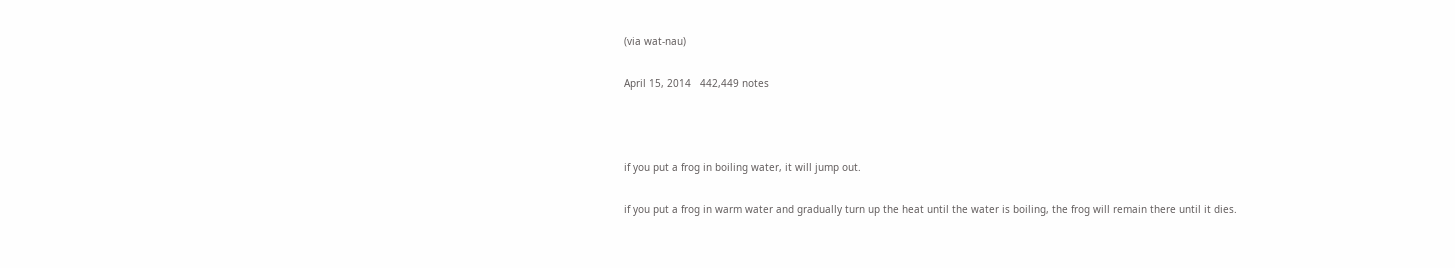(via wat-nau)

April 15, 2014   442,449 notes



if you put a frog in boiling water, it will jump out.

if you put a frog in warm water and gradually turn up the heat until the water is boiling, the frog will remain there until it dies.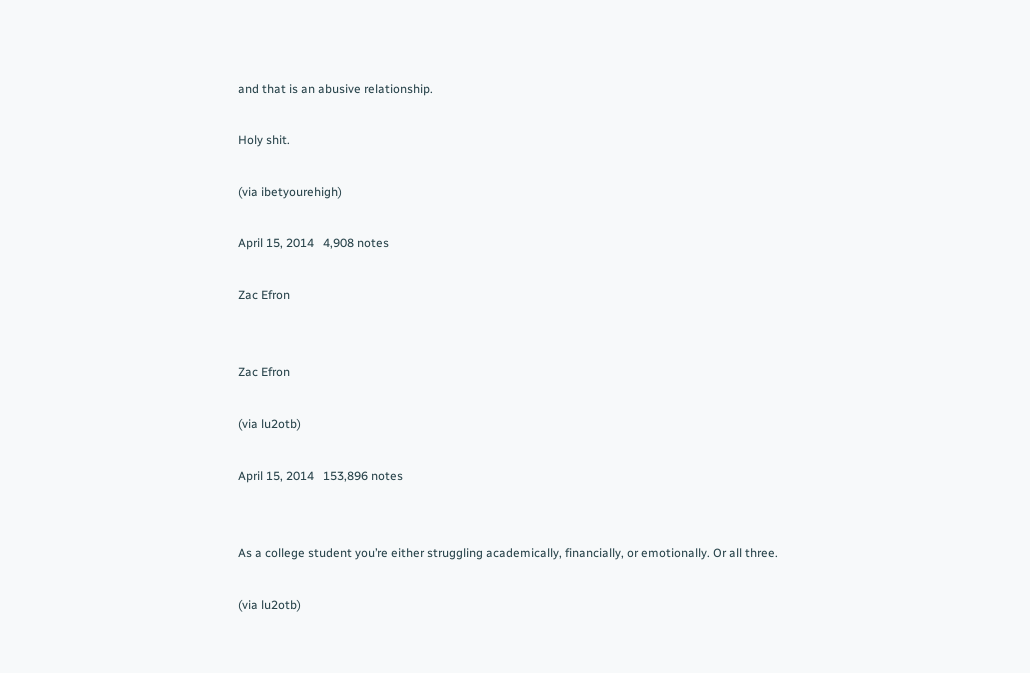and that is an abusive relationship.

Holy shit.

(via ibetyourehigh)

April 15, 2014   4,908 notes

Zac Efron


Zac Efron

(via lu2otb)

April 15, 2014   153,896 notes


As a college student you’re either struggling academically, financially, or emotionally. Or all three.

(via lu2otb)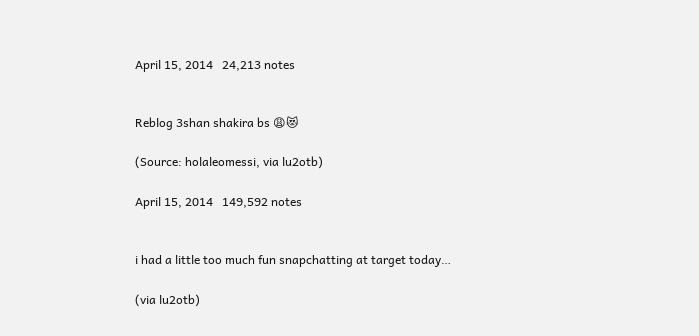April 15, 2014   24,213 notes


Reblog 3shan shakira bs 😩😻

(Source: holaleomessi, via lu2otb)

April 15, 2014   149,592 notes


i had a little too much fun snapchatting at target today…

(via lu2otb)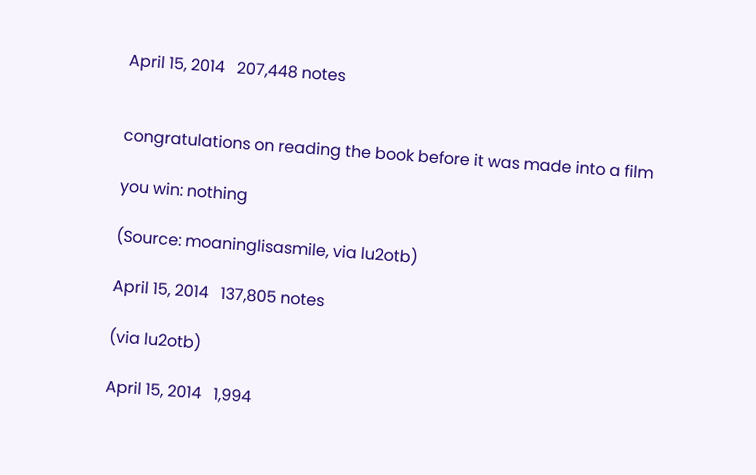April 15, 2014   207,448 notes


congratulations on reading the book before it was made into a film

you win: nothing

(Source: moaninglisasmile, via lu2otb)

April 15, 2014   137,805 notes

(via lu2otb)

April 15, 2014   1,994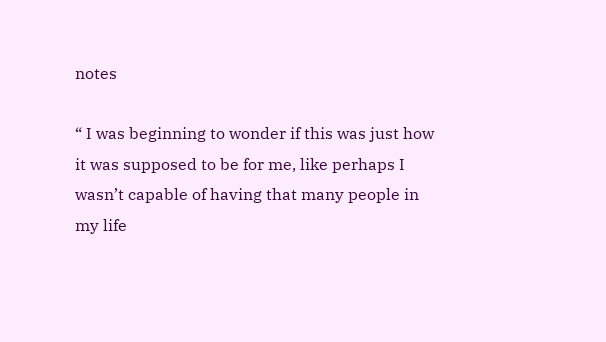notes

“ I was beginning to wonder if this was just how it was supposed to be for me, like perhaps I wasn’t capable of having that many people in my life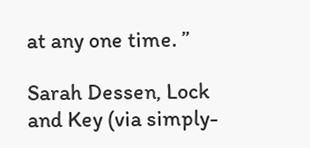at any one time. ”

Sarah Dessen, Lock and Key (via simply-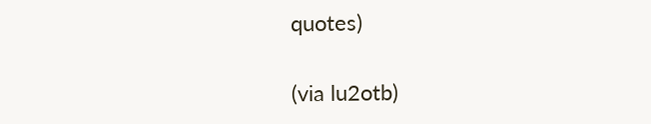quotes)

(via lu2otb)